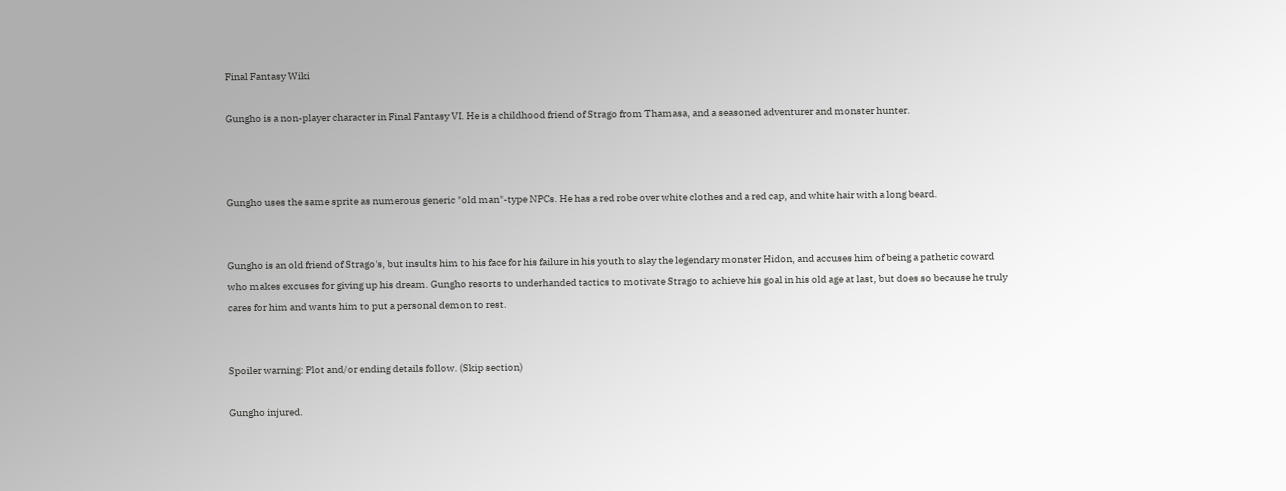Final Fantasy Wiki

Gungho is a non-player character in Final Fantasy VI. He is a childhood friend of Strago from Thamasa, and a seasoned adventurer and monster hunter.



Gungho uses the same sprite as numerous generic "old man"-type NPCs. He has a red robe over white clothes and a red cap, and white hair with a long beard.


Gungho is an old friend of Strago's, but insults him to his face for his failure in his youth to slay the legendary monster Hidon, and accuses him of being a pathetic coward who makes excuses for giving up his dream. Gungho resorts to underhanded tactics to motivate Strago to achieve his goal in his old age at last, but does so because he truly cares for him and wants him to put a personal demon to rest.


Spoiler warning: Plot and/or ending details follow. (Skip section)

Gungho injured.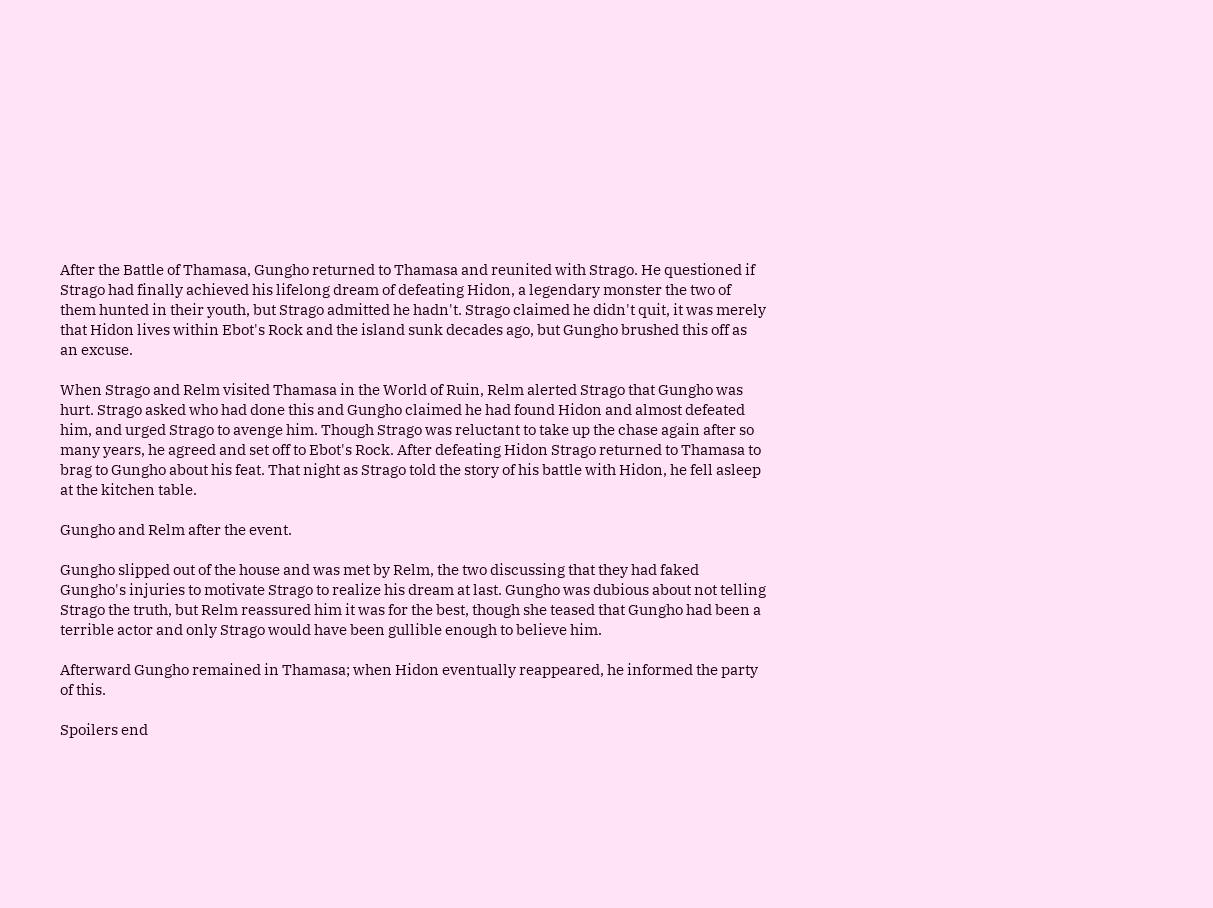After the Battle of Thamasa, Gungho returned to Thamasa and reunited with Strago. He questioned if Strago had finally achieved his lifelong dream of defeating Hidon, a legendary monster the two of them hunted in their youth, but Strago admitted he hadn't. Strago claimed he didn't quit, it was merely that Hidon lives within Ebot's Rock and the island sunk decades ago, but Gungho brushed this off as an excuse.

When Strago and Relm visited Thamasa in the World of Ruin, Relm alerted Strago that Gungho was hurt. Strago asked who had done this and Gungho claimed he had found Hidon and almost defeated him, and urged Strago to avenge him. Though Strago was reluctant to take up the chase again after so many years, he agreed and set off to Ebot's Rock. After defeating Hidon Strago returned to Thamasa to brag to Gungho about his feat. That night as Strago told the story of his battle with Hidon, he fell asleep at the kitchen table.

Gungho and Relm after the event.

Gungho slipped out of the house and was met by Relm, the two discussing that they had faked Gungho's injuries to motivate Strago to realize his dream at last. Gungho was dubious about not telling Strago the truth, but Relm reassured him it was for the best, though she teased that Gungho had been a terrible actor and only Strago would have been gullible enough to believe him.

Afterward Gungho remained in Thamasa; when Hidon eventually reappeared, he informed the party of this.

Spoilers end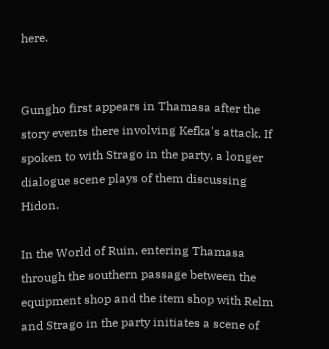here.


Gungho first appears in Thamasa after the story events there involving Kefka's attack. If spoken to with Strago in the party, a longer dialogue scene plays of them discussing Hidon.

In the World of Ruin, entering Thamasa through the southern passage between the equipment shop and the item shop with Relm and Strago in the party initiates a scene of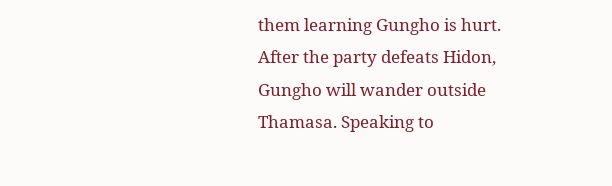them learning Gungho is hurt. After the party defeats Hidon, Gungho will wander outside Thamasa. Speaking to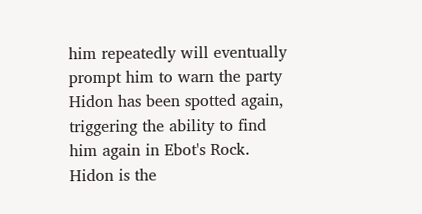him repeatedly will eventually prompt him to warn the party Hidon has been spotted again, triggering the ability to find him again in Ebot's Rock. Hidon is the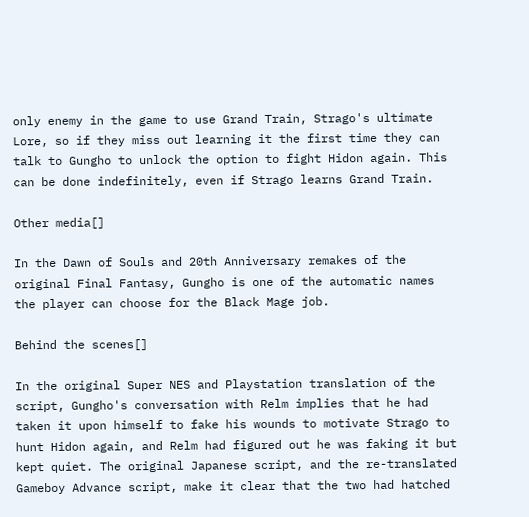only enemy in the game to use Grand Train, Strago's ultimate Lore, so if they miss out learning it the first time they can talk to Gungho to unlock the option to fight Hidon again. This can be done indefinitely, even if Strago learns Grand Train.

Other media[]

In the Dawn of Souls and 20th Anniversary remakes of the original Final Fantasy, Gungho is one of the automatic names the player can choose for the Black Mage job.

Behind the scenes[]

In the original Super NES and Playstation translation of the script, Gungho's conversation with Relm implies that he had taken it upon himself to fake his wounds to motivate Strago to hunt Hidon again, and Relm had figured out he was faking it but kept quiet. The original Japanese script, and the re-translated Gameboy Advance script, make it clear that the two had hatched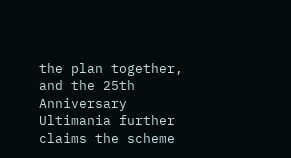the plan together, and the 25th Anniversary Ultimania further claims the scheme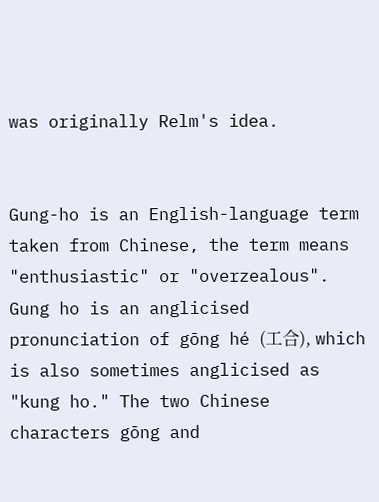was originally Relm's idea.


Gung-ho is an English-language term taken from Chinese, the term means "enthusiastic" or "overzealous". Gung ho is an anglicised pronunciation of gōng hé (工合), which is also sometimes anglicised as "kung ho." The two Chinese characters gōng and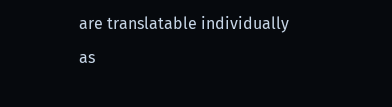are translatable individually as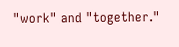"work" and "together."